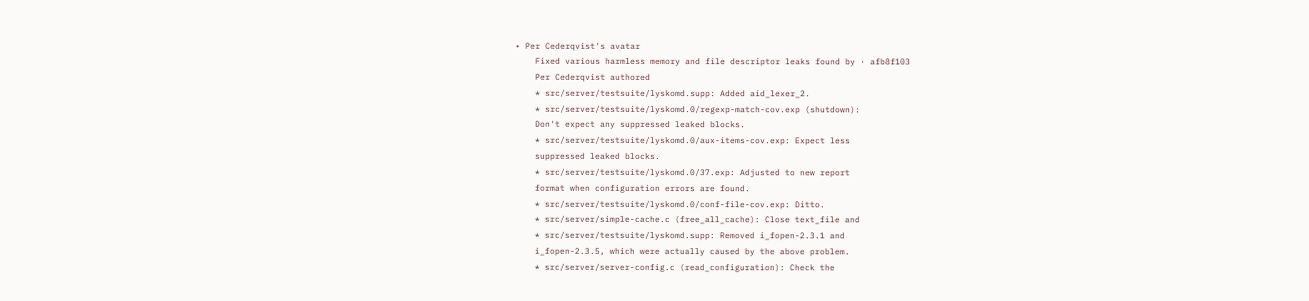• Per Cederqvist's avatar
    Fixed various harmless memory and file descriptor leaks found by · afb8f103
    Per Cederqvist authored
    * src/server/testsuite/lyskomd.supp: Added aid_lexer_2.
    * src/server/testsuite/lyskomd.0/regexp-match-cov.exp (shutdown):
    Don't expect any suppressed leaked blocks.
    * src/server/testsuite/lyskomd.0/aux-items-cov.exp: Expect less
    suppressed leaked blocks.
    * src/server/testsuite/lyskomd.0/37.exp: Adjusted to new report
    format when configuration errors are found.
    * src/server/testsuite/lyskomd.0/conf-file-cov.exp: Ditto.
    * src/server/simple-cache.c (free_all_cache): Close text_file and
    * src/server/testsuite/lyskomd.supp: Removed i_fopen-2.3.1 and
    i_fopen-2.3.5, which were actually caused by the above problem.
    * src/server/server-config.c (read_configuration): Check the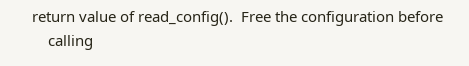return value of read_config().  Free the configuration before
    calling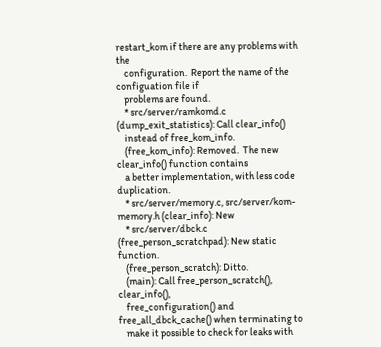restart_kom if there are any problems with the
    configuration.  Report the name of the configuation file if
    problems are found.
    * src/server/ramkomd.c (dump_exit_statistics): Call clear_info()
    instead of free_kom_info.
    (free_kom_info): Removed.  The new clear_info() function contains
    a better implementation, with less code duplication.
    * src/server/memory.c, src/server/kom-memory.h (clear_info): New
    * src/server/dbck.c (free_person_scratchpad): New static function.
    (free_person_scratch): Ditto.
    (main): Call free_person_scratch(), clear_info(),
    free_configuration() and free_all_dbck_cache() when terminating to
    make it possible to check for leaks with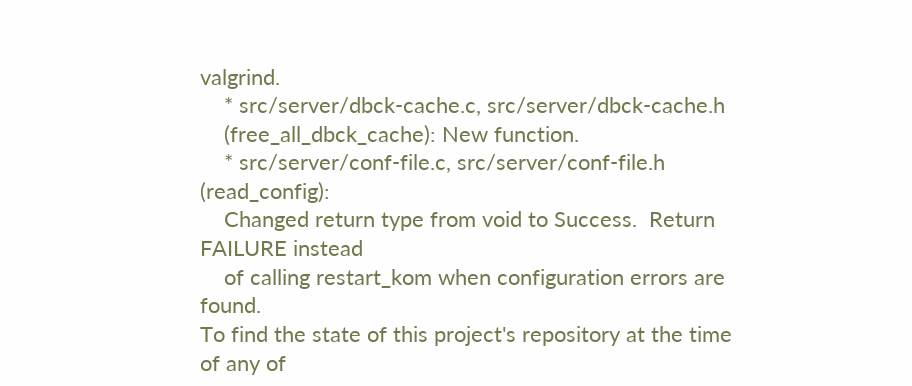valgrind.
    * src/server/dbck-cache.c, src/server/dbck-cache.h
    (free_all_dbck_cache): New function.
    * src/server/conf-file.c, src/server/conf-file.h (read_config):
    Changed return type from void to Success.  Return FAILURE instead
    of calling restart_kom when configuration errors are found.
To find the state of this project's repository at the time of any of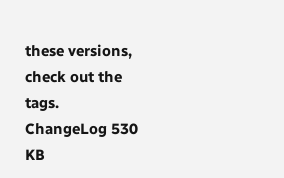these versions, check out the tags.
ChangeLog 530 KB